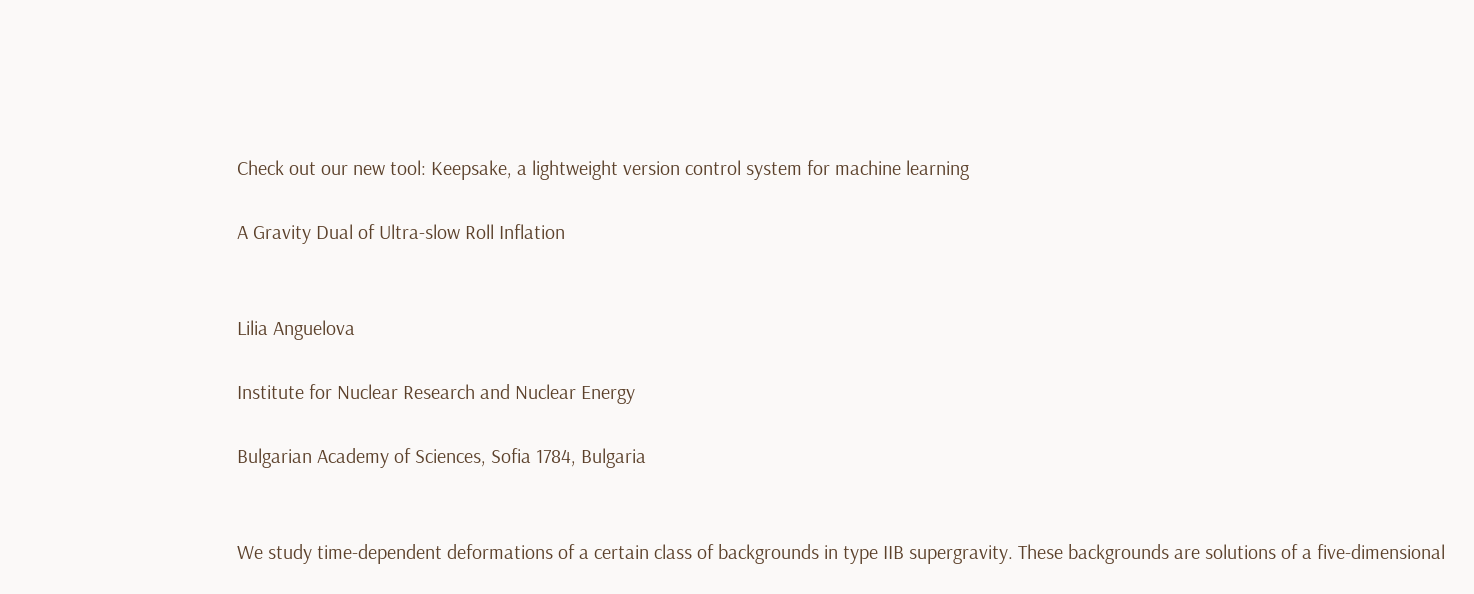Check out our new tool: Keepsake, a lightweight version control system for machine learning

A Gravity Dual of Ultra-slow Roll Inflation


Lilia Anguelova

Institute for Nuclear Research and Nuclear Energy

Bulgarian Academy of Sciences, Sofia 1784, Bulgaria


We study time-dependent deformations of a certain class of backgrounds in type IIB supergravity. These backgrounds are solutions of a five-dimensional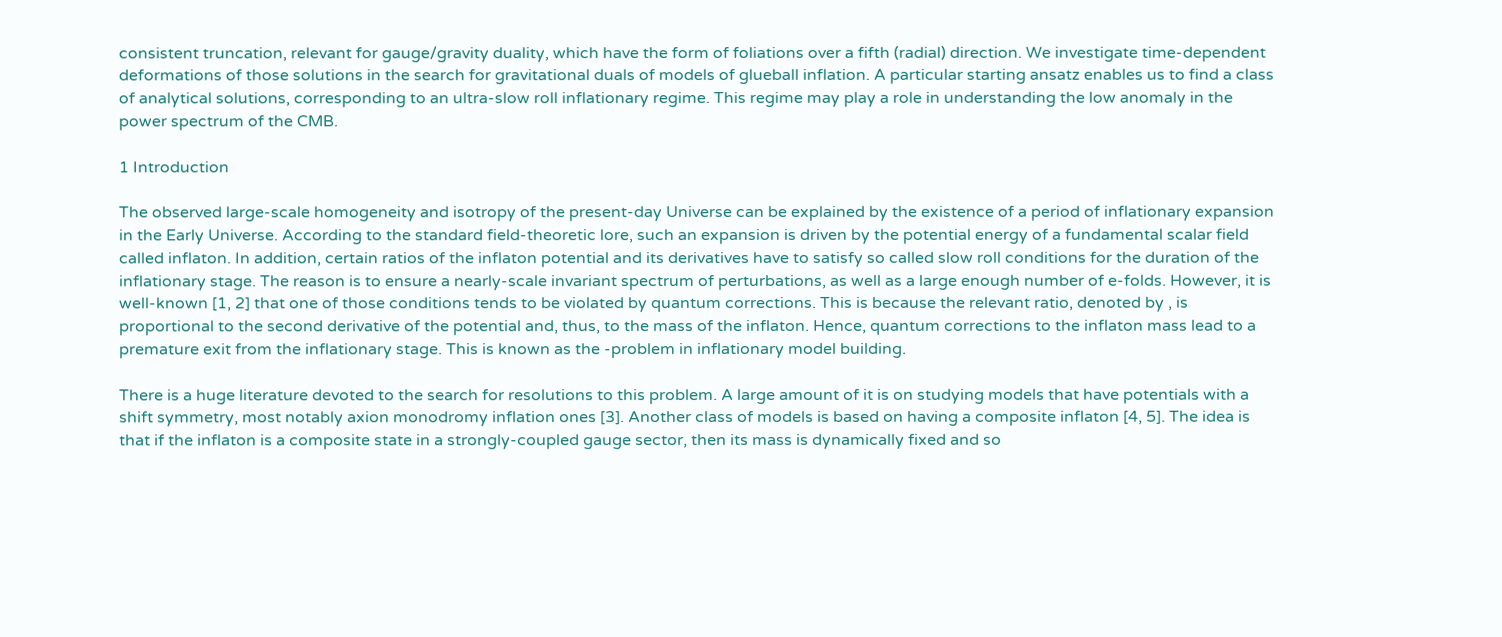consistent truncation, relevant for gauge/gravity duality, which have the form of foliations over a fifth (radial) direction. We investigate time-dependent deformations of those solutions in the search for gravitational duals of models of glueball inflation. A particular starting ansatz enables us to find a class of analytical solutions, corresponding to an ultra-slow roll inflationary regime. This regime may play a role in understanding the low anomaly in the power spectrum of the CMB.

1 Introduction

The observed large-scale homogeneity and isotropy of the present-day Universe can be explained by the existence of a period of inflationary expansion in the Early Universe. According to the standard field-theoretic lore, such an expansion is driven by the potential energy of a fundamental scalar field called inflaton. In addition, certain ratios of the inflaton potential and its derivatives have to satisfy so called slow roll conditions for the duration of the inflationary stage. The reason is to ensure a nearly-scale invariant spectrum of perturbations, as well as a large enough number of e-folds. However, it is well-known [1, 2] that one of those conditions tends to be violated by quantum corrections. This is because the relevant ratio, denoted by , is proportional to the second derivative of the potential and, thus, to the mass of the inflaton. Hence, quantum corrections to the inflaton mass lead to a premature exit from the inflationary stage. This is known as the -problem in inflationary model building.

There is a huge literature devoted to the search for resolutions to this problem. A large amount of it is on studying models that have potentials with a shift symmetry, most notably axion monodromy inflation ones [3]. Another class of models is based on having a composite inflaton [4, 5]. The idea is that if the inflaton is a composite state in a strongly-coupled gauge sector, then its mass is dynamically fixed and so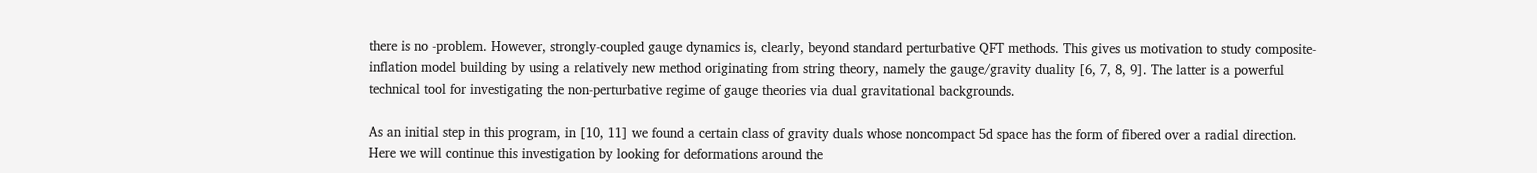there is no -problem. However, strongly-coupled gauge dynamics is, clearly, beyond standard perturbative QFT methods. This gives us motivation to study composite-inflation model building by using a relatively new method originating from string theory, namely the gauge/gravity duality [6, 7, 8, 9]. The latter is a powerful technical tool for investigating the non-perturbative regime of gauge theories via dual gravitational backgrounds.

As an initial step in this program, in [10, 11] we found a certain class of gravity duals whose noncompact 5d space has the form of fibered over a radial direction. Here we will continue this investigation by looking for deformations around the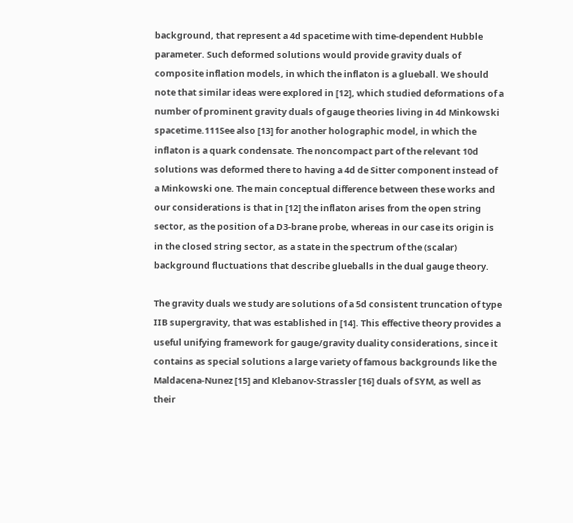background, that represent a 4d spacetime with time-dependent Hubble parameter. Such deformed solutions would provide gravity duals of composite inflation models, in which the inflaton is a glueball. We should note that similar ideas were explored in [12], which studied deformations of a number of prominent gravity duals of gauge theories living in 4d Minkowski spacetime.111See also [13] for another holographic model, in which the inflaton is a quark condensate. The noncompact part of the relevant 10d solutions was deformed there to having a 4d de Sitter component instead of a Minkowski one. The main conceptual difference between these works and our considerations is that in [12] the inflaton arises from the open string sector, as the position of a D3-brane probe, whereas in our case its origin is in the closed string sector, as a state in the spectrum of the (scalar) background fluctuations that describe glueballs in the dual gauge theory.

The gravity duals we study are solutions of a 5d consistent truncation of type IIB supergravity, that was established in [14]. This effective theory provides a useful unifying framework for gauge/gravity duality considerations, since it contains as special solutions a large variety of famous backgrounds like the Maldacena-Nunez [15] and Klebanov-Strassler [16] duals of SYM, as well as their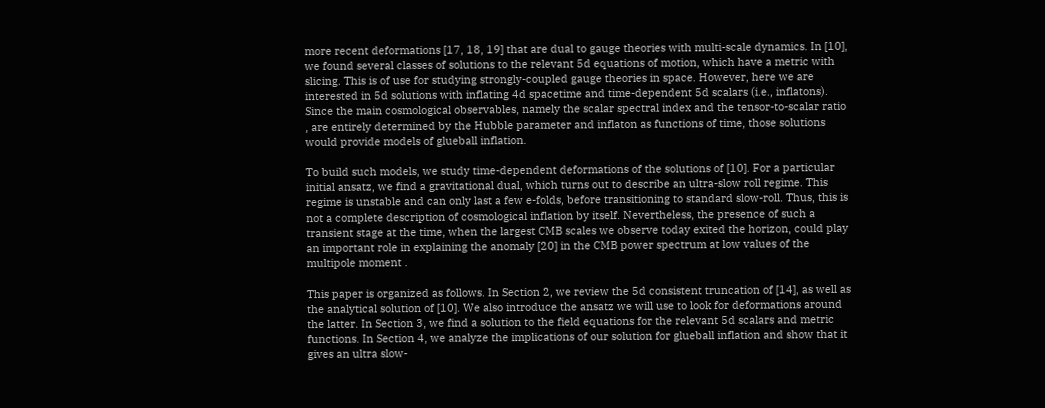more recent deformations [17, 18, 19] that are dual to gauge theories with multi-scale dynamics. In [10], we found several classes of solutions to the relevant 5d equations of motion, which have a metric with slicing. This is of use for studying strongly-coupled gauge theories in space. However, here we are interested in 5d solutions with inflating 4d spacetime and time-dependent 5d scalars (i.e., inflatons). Since the main cosmological observables, namely the scalar spectral index and the tensor-to-scalar ratio , are entirely determined by the Hubble parameter and inflaton as functions of time, those solutions would provide models of glueball inflation.

To build such models, we study time-dependent deformations of the solutions of [10]. For a particular initial ansatz, we find a gravitational dual, which turns out to describe an ultra-slow roll regime. This regime is unstable and can only last a few e-folds, before transitioning to standard slow-roll. Thus, this is not a complete description of cosmological inflation by itself. Nevertheless, the presence of such a transient stage at the time, when the largest CMB scales we observe today exited the horizon, could play an important role in explaining the anomaly [20] in the CMB power spectrum at low values of the multipole moment .

This paper is organized as follows. In Section 2, we review the 5d consistent truncation of [14], as well as the analytical solution of [10]. We also introduce the ansatz we will use to look for deformations around the latter. In Section 3, we find a solution to the field equations for the relevant 5d scalars and metric functions. In Section 4, we analyze the implications of our solution for glueball inflation and show that it gives an ultra slow-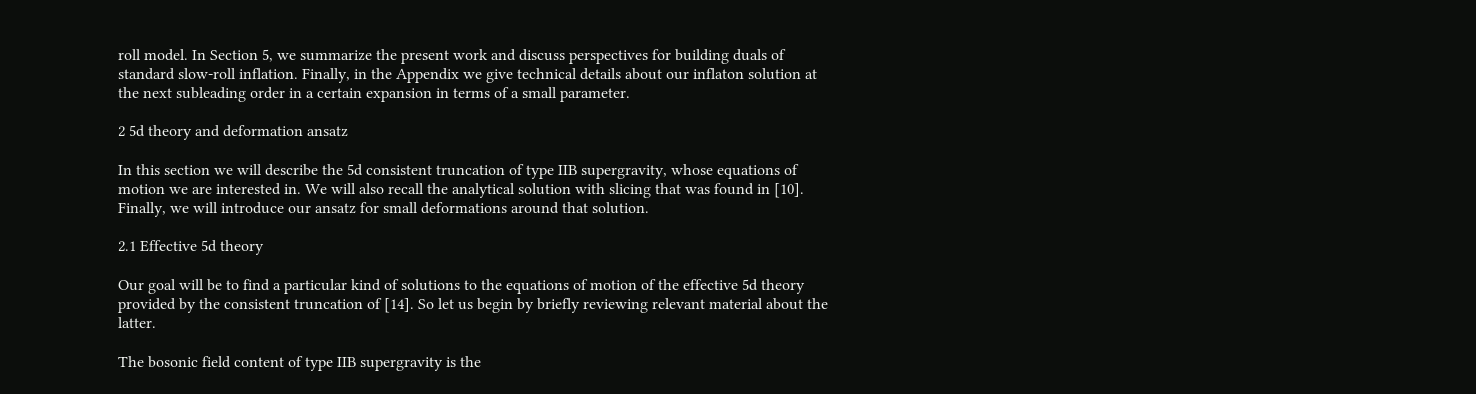roll model. In Section 5, we summarize the present work and discuss perspectives for building duals of standard slow-roll inflation. Finally, in the Appendix we give technical details about our inflaton solution at the next subleading order in a certain expansion in terms of a small parameter.

2 5d theory and deformation ansatz

In this section we will describe the 5d consistent truncation of type IIB supergravity, whose equations of motion we are interested in. We will also recall the analytical solution with slicing that was found in [10]. Finally, we will introduce our ansatz for small deformations around that solution.

2.1 Effective 5d theory

Our goal will be to find a particular kind of solutions to the equations of motion of the effective 5d theory provided by the consistent truncation of [14]. So let us begin by briefly reviewing relevant material about the latter.

The bosonic field content of type IIB supergravity is the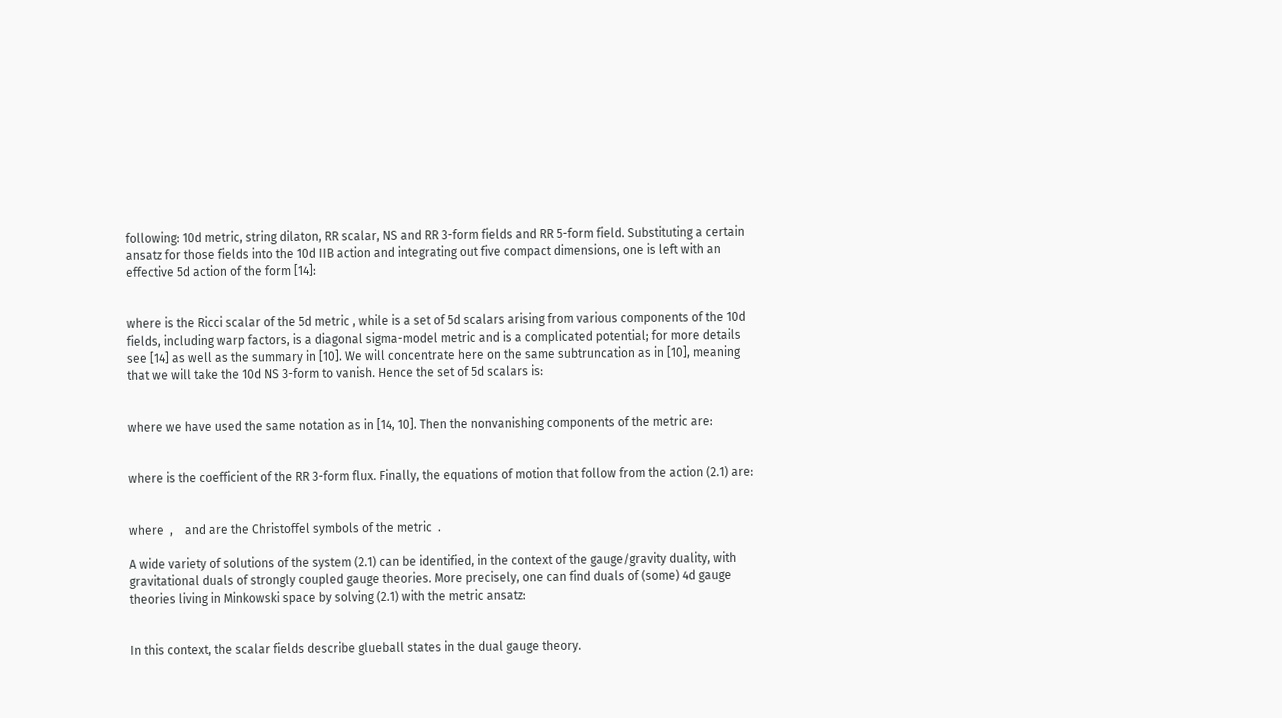following: 10d metric, string dilaton, RR scalar, NS and RR 3-form fields and RR 5-form field. Substituting a certain ansatz for those fields into the 10d IIB action and integrating out five compact dimensions, one is left with an effective 5d action of the form [14]:


where is the Ricci scalar of the 5d metric , while is a set of 5d scalars arising from various components of the 10d fields, including warp factors, is a diagonal sigma-model metric and is a complicated potential; for more details see [14] as well as the summary in [10]. We will concentrate here on the same subtruncation as in [10], meaning that we will take the 10d NS 3-form to vanish. Hence the set of 5d scalars is:


where we have used the same notation as in [14, 10]. Then the nonvanishing components of the metric are:


where is the coefficient of the RR 3-form flux. Finally, the equations of motion that follow from the action (2.1) are:


where  ,    and are the Christoffel symbols of the metric  .

A wide variety of solutions of the system (2.1) can be identified, in the context of the gauge/gravity duality, with gravitational duals of strongly coupled gauge theories. More precisely, one can find duals of (some) 4d gauge theories living in Minkowski space by solving (2.1) with the metric ansatz:


In this context, the scalar fields describe glueball states in the dual gauge theory.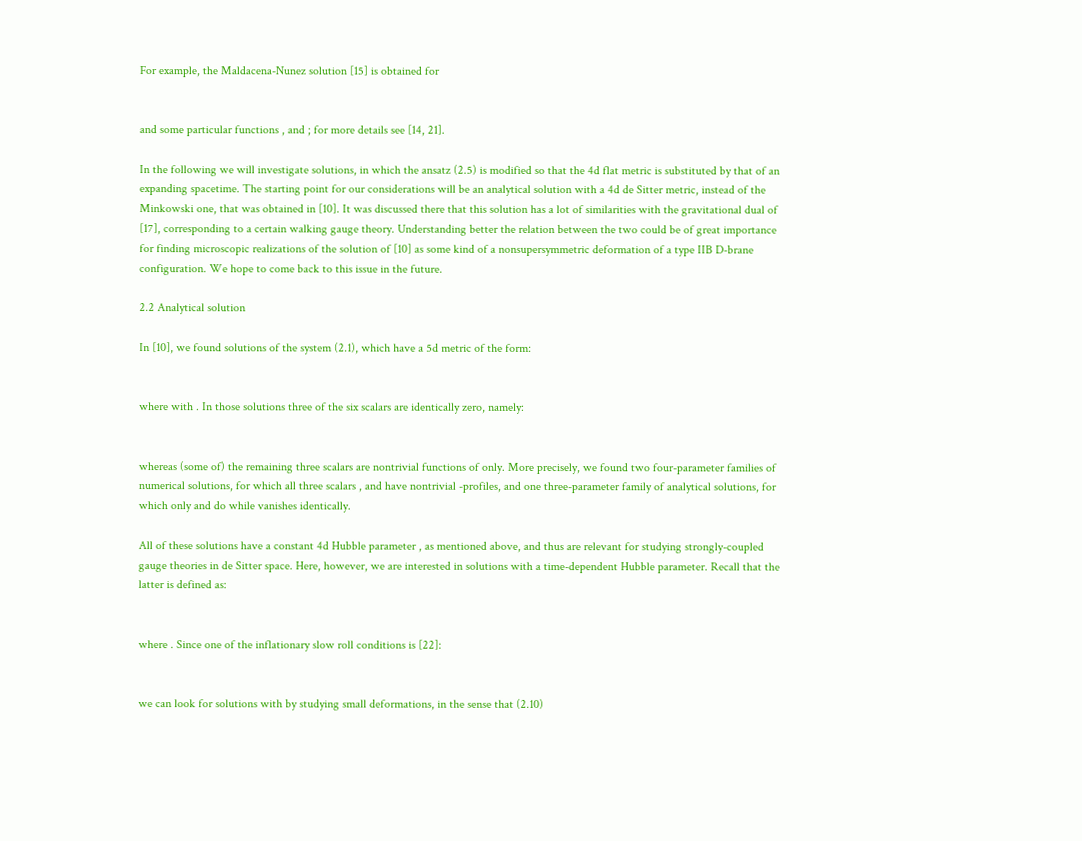For example, the Maldacena-Nunez solution [15] is obtained for


and some particular functions , and ; for more details see [14, 21].

In the following we will investigate solutions, in which the ansatz (2.5) is modified so that the 4d flat metric is substituted by that of an expanding spacetime. The starting point for our considerations will be an analytical solution with a 4d de Sitter metric, instead of the Minkowski one, that was obtained in [10]. It was discussed there that this solution has a lot of similarities with the gravitational dual of [17], corresponding to a certain walking gauge theory. Understanding better the relation between the two could be of great importance for finding microscopic realizations of the solution of [10] as some kind of a nonsupersymmetric deformation of a type IIB D-brane configuration. We hope to come back to this issue in the future.

2.2 Analytical solution

In [10], we found solutions of the system (2.1), which have a 5d metric of the form:


where with . In those solutions three of the six scalars are identically zero, namely:


whereas (some of) the remaining three scalars are nontrivial functions of only. More precisely, we found two four-parameter families of numerical solutions, for which all three scalars , and have nontrivial -profiles, and one three-parameter family of analytical solutions, for which only and do while vanishes identically.

All of these solutions have a constant 4d Hubble parameter , as mentioned above, and thus are relevant for studying strongly-coupled gauge theories in de Sitter space. Here, however, we are interested in solutions with a time-dependent Hubble parameter. Recall that the latter is defined as:


where . Since one of the inflationary slow roll conditions is [22]:


we can look for solutions with by studying small deformations, in the sense that (2.10)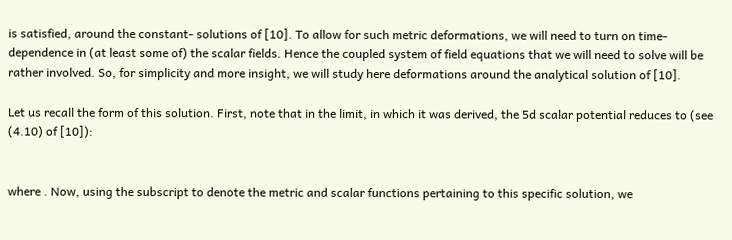is satisfied, around the constant- solutions of [10]. To allow for such metric deformations, we will need to turn on time-dependence in (at least some of) the scalar fields. Hence the coupled system of field equations that we will need to solve will be rather involved. So, for simplicity and more insight, we will study here deformations around the analytical solution of [10].

Let us recall the form of this solution. First, note that in the limit, in which it was derived, the 5d scalar potential reduces to (see (4.10) of [10]):


where . Now, using the subscript to denote the metric and scalar functions pertaining to this specific solution, we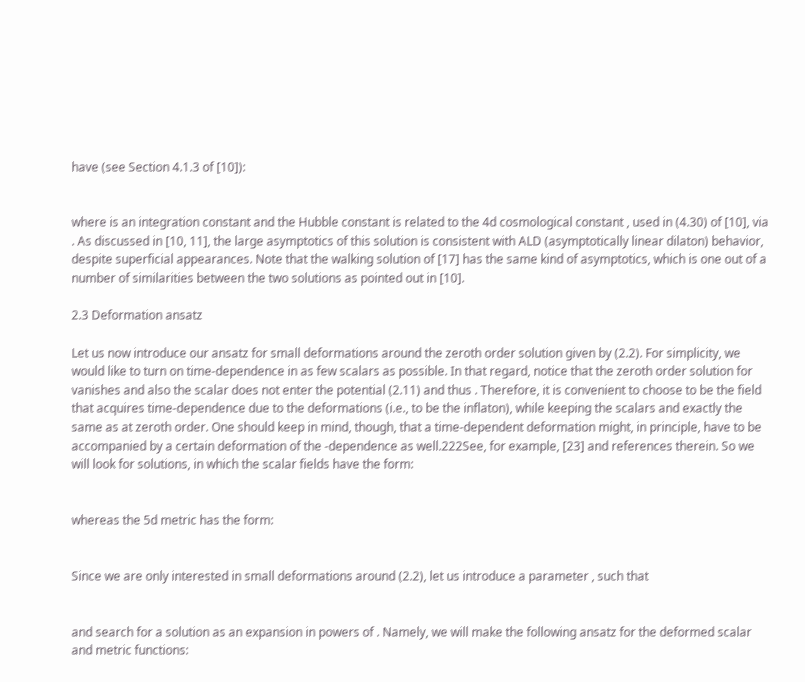have (see Section 4.1.3 of [10]):


where is an integration constant and the Hubble constant is related to the 4d cosmological constant , used in (4.30) of [10], via . As discussed in [10, 11], the large asymptotics of this solution is consistent with ALD (asymptotically linear dilaton) behavior, despite superficial appearances. Note that the walking solution of [17] has the same kind of asymptotics, which is one out of a number of similarities between the two solutions as pointed out in [10].

2.3 Deformation ansatz

Let us now introduce our ansatz for small deformations around the zeroth order solution given by (2.2). For simplicity, we would like to turn on time-dependence in as few scalars as possible. In that regard, notice that the zeroth order solution for vanishes and also the scalar does not enter the potential (2.11) and thus . Therefore, it is convenient to choose to be the field that acquires time-dependence due to the deformations (i.e., to be the inflaton), while keeping the scalars and exactly the same as at zeroth order. One should keep in mind, though, that a time-dependent deformation might, in principle, have to be accompanied by a certain deformation of the -dependence as well.222See, for example, [23] and references therein. So we will look for solutions, in which the scalar fields have the form:


whereas the 5d metric has the form:


Since we are only interested in small deformations around (2.2), let us introduce a parameter , such that


and search for a solution as an expansion in powers of . Namely, we will make the following ansatz for the deformed scalar and metric functions: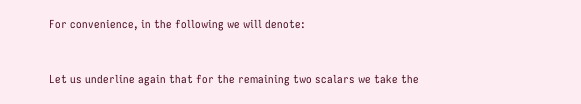For convenience, in the following we will denote:


Let us underline again that for the remaining two scalars we take the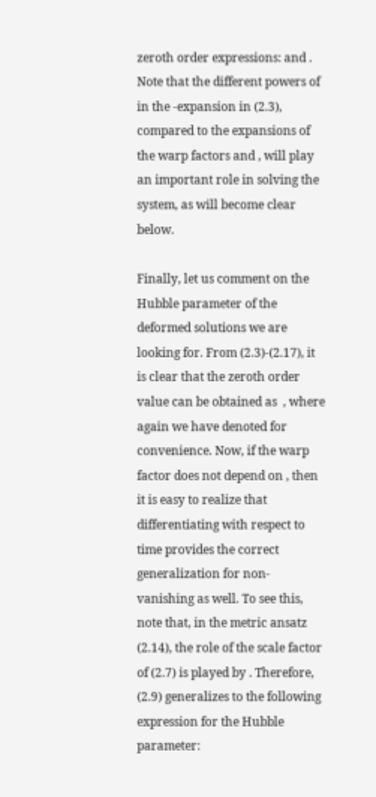zeroth order expressions: and . Note that the different powers of in the -expansion in (2.3), compared to the expansions of the warp factors and , will play an important role in solving the system, as will become clear below.

Finally, let us comment on the Hubble parameter of the deformed solutions we are looking for. From (2.3)-(2.17), it is clear that the zeroth order value can be obtained as  , where again we have denoted for convenience. Now, if the warp factor does not depend on , then it is easy to realize that differentiating with respect to time provides the correct generalization for non-vanishing as well. To see this, note that, in the metric ansatz (2.14), the role of the scale factor of (2.7) is played by . Therefore, (2.9) generalizes to the following expression for the Hubble parameter: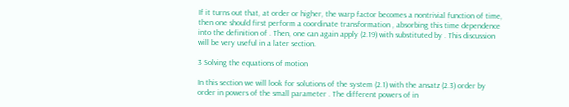If it turns out that, at order or higher, the warp factor becomes a nontrivial function of time, then one should first perform a coordinate transformation , absorbing this time dependence into the definition of . Then, one can again apply (2.19) with substituted by . This discussion will be very useful in a later section.

3 Solving the equations of motion

In this section we will look for solutions of the system (2.1) with the ansatz (2.3) order by order in powers of the small parameter . The different powers of in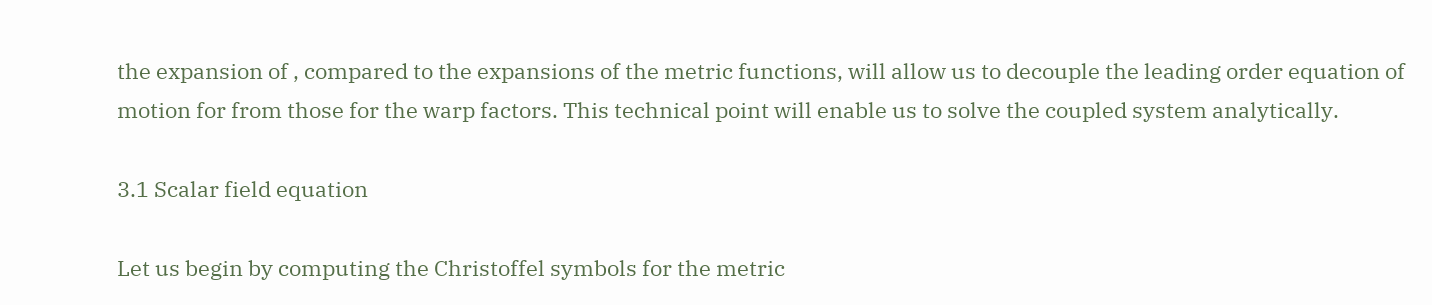the expansion of , compared to the expansions of the metric functions, will allow us to decouple the leading order equation of motion for from those for the warp factors. This technical point will enable us to solve the coupled system analytically.

3.1 Scalar field equation

Let us begin by computing the Christoffel symbols for the metric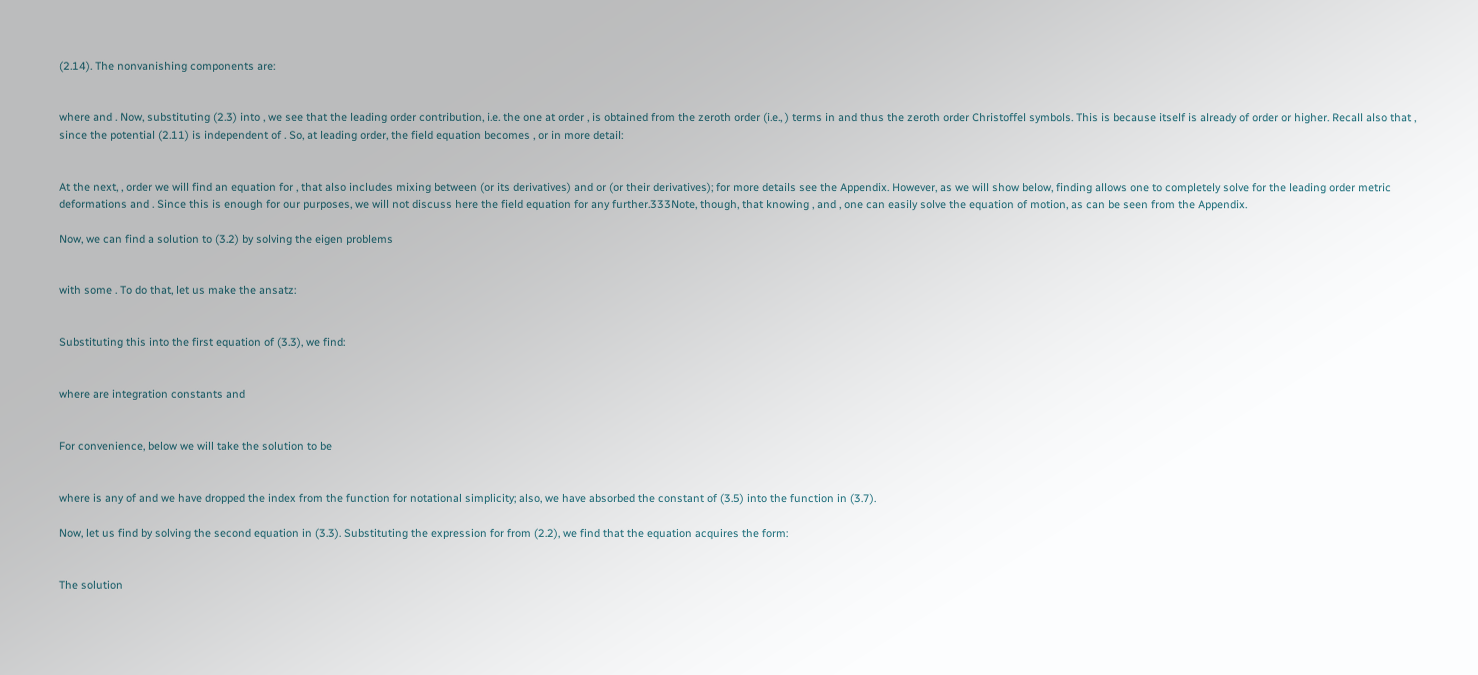(2.14). The nonvanishing components are:


where and . Now, substituting (2.3) into , we see that the leading order contribution, i.e. the one at order , is obtained from the zeroth order (i.e., ) terms in and thus the zeroth order Christoffel symbols. This is because itself is already of order or higher. Recall also that , since the potential (2.11) is independent of . So, at leading order, the field equation becomes , or in more detail:


At the next, , order we will find an equation for , that also includes mixing between (or its derivatives) and or (or their derivatives); for more details see the Appendix. However, as we will show below, finding allows one to completely solve for the leading order metric deformations and . Since this is enough for our purposes, we will not discuss here the field equation for any further.333Note, though, that knowing , and , one can easily solve the equation of motion, as can be seen from the Appendix.

Now, we can find a solution to (3.2) by solving the eigen problems


with some . To do that, let us make the ansatz:


Substituting this into the first equation of (3.3), we find:


where are integration constants and


For convenience, below we will take the solution to be


where is any of and we have dropped the index from the function for notational simplicity; also, we have absorbed the constant of (3.5) into the function in (3.7).

Now, let us find by solving the second equation in (3.3). Substituting the expression for from (2.2), we find that the equation acquires the form:


The solution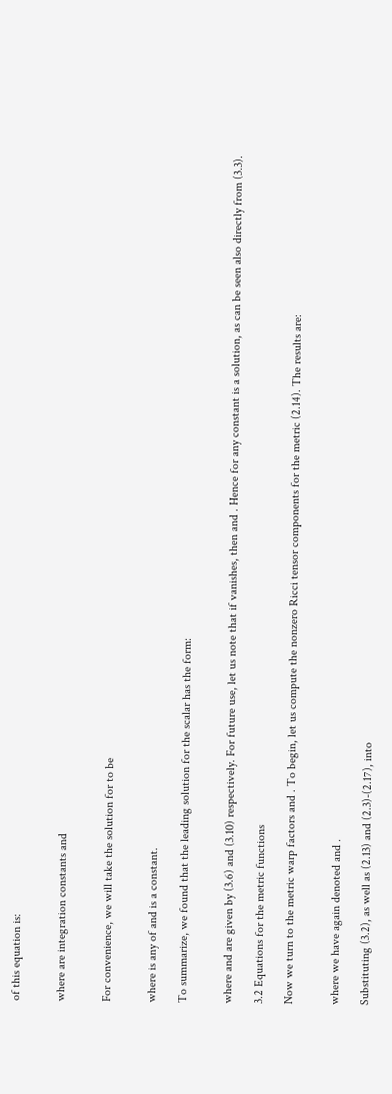of this equation is:


where are integration constants and


For convenience, we will take the solution for to be


where is any of and is a constant.

To summarize, we found that the leading solution for the scalar has the form:


where and are given by (3.6) and (3.10) respectively. For future use, let us note that if vanishes, then and . Hence for any constant is a solution, as can be seen also directly from (3.3).

3.2 Equations for the metric functions

Now we turn to the metric warp factors and . To begin, let us compute the nonzero Ricci tensor components for the metric (2.14). The results are:


where we have again denoted and .

Substituting (3.2), as well as (2.13) and (2.3)-(2.17), into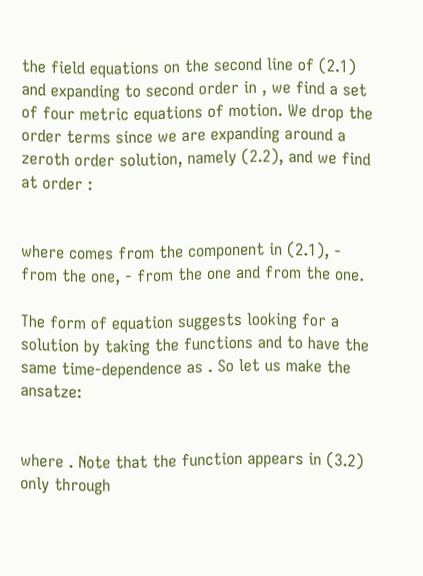the field equations on the second line of (2.1) and expanding to second order in , we find a set of four metric equations of motion. We drop the order terms since we are expanding around a zeroth order solution, namely (2.2), and we find at order :


where comes from the component in (2.1), - from the one, - from the one and from the one.

The form of equation suggests looking for a solution by taking the functions and to have the same time-dependence as . So let us make the ansatze:


where . Note that the function appears in (3.2) only through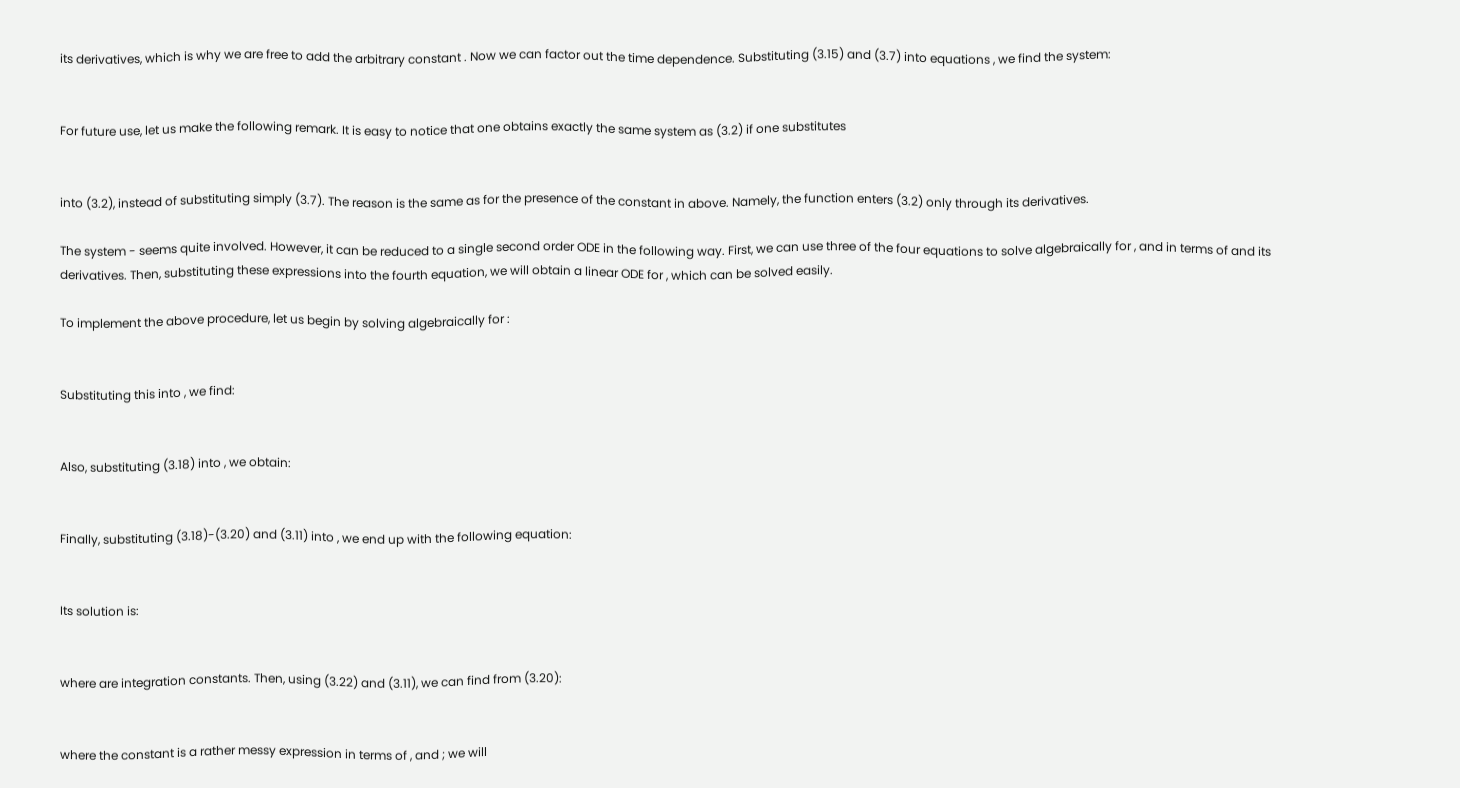its derivatives, which is why we are free to add the arbitrary constant . Now we can factor out the time dependence. Substituting (3.15) and (3.7) into equations , we find the system:


For future use, let us make the following remark. It is easy to notice that one obtains exactly the same system as (3.2) if one substitutes


into (3.2), instead of substituting simply (3.7). The reason is the same as for the presence of the constant in above. Namely, the function enters (3.2) only through its derivatives.

The system - seems quite involved. However, it can be reduced to a single second order ODE in the following way. First, we can use three of the four equations to solve algebraically for , and in terms of and its derivatives. Then, substituting these expressions into the fourth equation, we will obtain a linear ODE for , which can be solved easily.

To implement the above procedure, let us begin by solving algebraically for :


Substituting this into , we find:


Also, substituting (3.18) into , we obtain:


Finally, substituting (3.18)-(3.20) and (3.11) into , we end up with the following equation:


Its solution is:


where are integration constants. Then, using (3.22) and (3.11), we can find from (3.20):


where the constant is a rather messy expression in terms of , and ; we will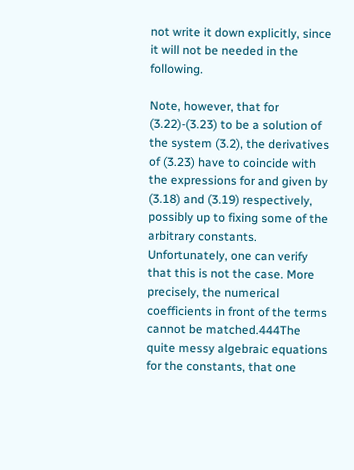not write it down explicitly, since it will not be needed in the following.

Note, however, that for (3.22)-(3.23) to be a solution of the system (3.2), the derivatives of (3.23) have to coincide with the expressions for and given by (3.18) and (3.19) respectively, possibly up to fixing some of the arbitrary constants. Unfortunately, one can verify that this is not the case. More precisely, the numerical coefficients in front of the terms cannot be matched.444The quite messy algebraic equations for the constants, that one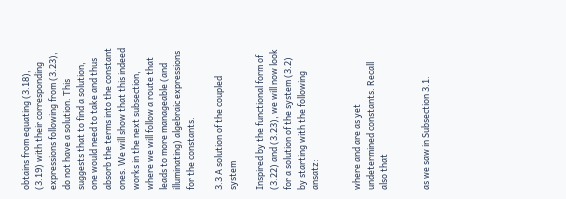obtains from equating (3.18), (3.19) with their corresponding expressions following from (3.23), do not have a solution. This suggests that to find a solution, one would need to take and thus absorb the terms into the constant ones. We will show that this indeed works in the next subsection, where we will follow a route that leads to more manageable (and illuminating) algebraic expressions for the constants.

3.3 A solution of the coupled system

Inspired by the functional form of (3.22) and (3.23), we will now look for a solution of the system (3.2) by starting with the following ansatz:


where and are as yet undetermined constants. Recall also that


as we saw in Subsection 3.1.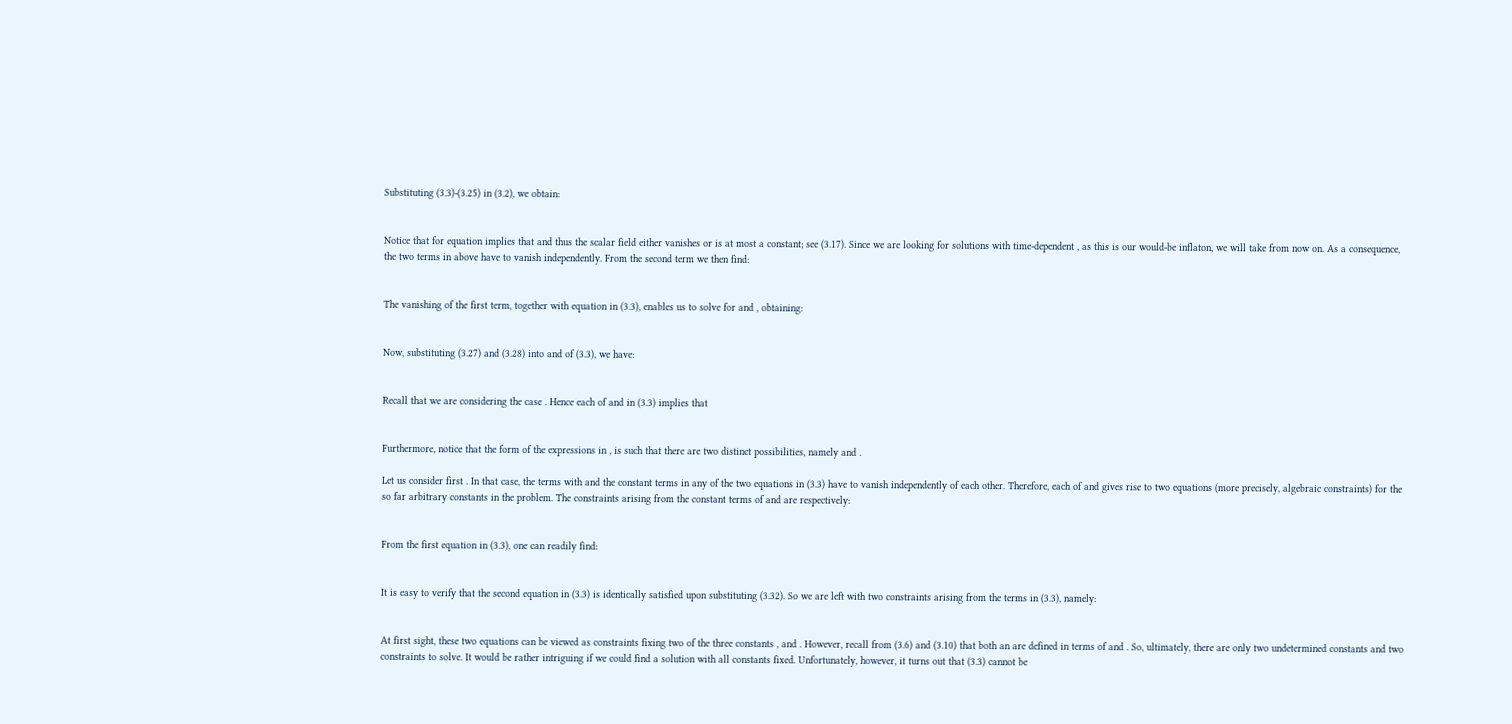Substituting (3.3)-(3.25) in (3.2), we obtain:


Notice that for equation implies that and thus the scalar field either vanishes or is at most a constant; see (3.17). Since we are looking for solutions with time-dependent , as this is our would-be inflaton, we will take from now on. As a consequence, the two terms in above have to vanish independently. From the second term we then find:


The vanishing of the first term, together with equation in (3.3), enables us to solve for and , obtaining:


Now, substituting (3.27) and (3.28) into and of (3.3), we have:


Recall that we are considering the case . Hence each of and in (3.3) implies that


Furthermore, notice that the form of the expressions in , is such that there are two distinct possibilities, namely and .

Let us consider first . In that case, the terms with and the constant terms in any of the two equations in (3.3) have to vanish independently of each other. Therefore, each of and gives rise to two equations (more precisely, algebraic constraints) for the so far arbitrary constants in the problem. The constraints arising from the constant terms of and are respectively:


From the first equation in (3.3), one can readily find:


It is easy to verify that the second equation in (3.3) is identically satisfied upon substituting (3.32). So we are left with two constraints arising from the terms in (3.3), namely:


At first sight, these two equations can be viewed as constraints fixing two of the three constants , and . However, recall from (3.6) and (3.10) that both an are defined in terms of and . So, ultimately, there are only two undetermined constants and two constraints to solve. It would be rather intriguing if we could find a solution with all constants fixed. Unfortunately, however, it turns out that (3.3) cannot be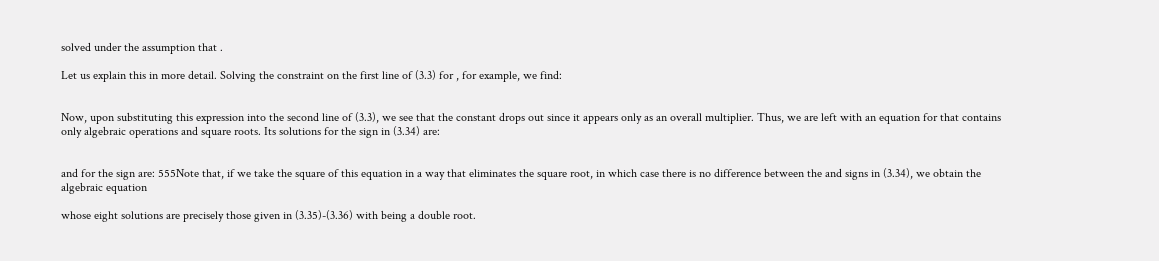solved under the assumption that .

Let us explain this in more detail. Solving the constraint on the first line of (3.3) for , for example, we find:


Now, upon substituting this expression into the second line of (3.3), we see that the constant drops out since it appears only as an overall multiplier. Thus, we are left with an equation for that contains only algebraic operations and square roots. Its solutions for the sign in (3.34) are:


and for the sign are: 555Note that, if we take the square of this equation in a way that eliminates the square root, in which case there is no difference between the and signs in (3.34), we obtain the algebraic equation

whose eight solutions are precisely those given in (3.35)-(3.36) with being a double root.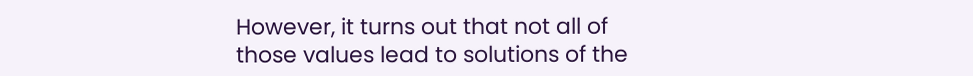However, it turns out that not all of those values lead to solutions of the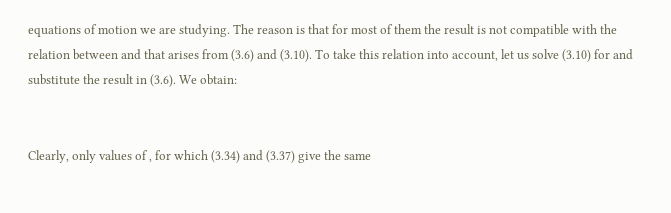equations of motion we are studying. The reason is that for most of them the result is not compatible with the relation between and that arises from (3.6) and (3.10). To take this relation into account, let us solve (3.10) for and substitute the result in (3.6). We obtain:


Clearly, only values of , for which (3.34) and (3.37) give the same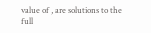value of , are solutions to the full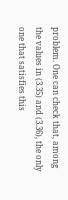problem. One can check that, among the values in (3.35) and (3.36), the only one that satisfies this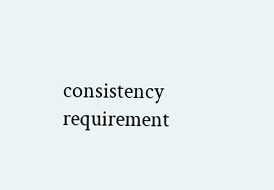consistency requirement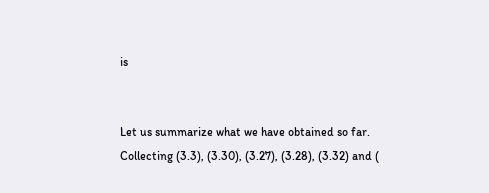is


Let us summarize what we have obtained so far. Collecting (3.3), (3.30), (3.27), (3.28), (3.32) and (